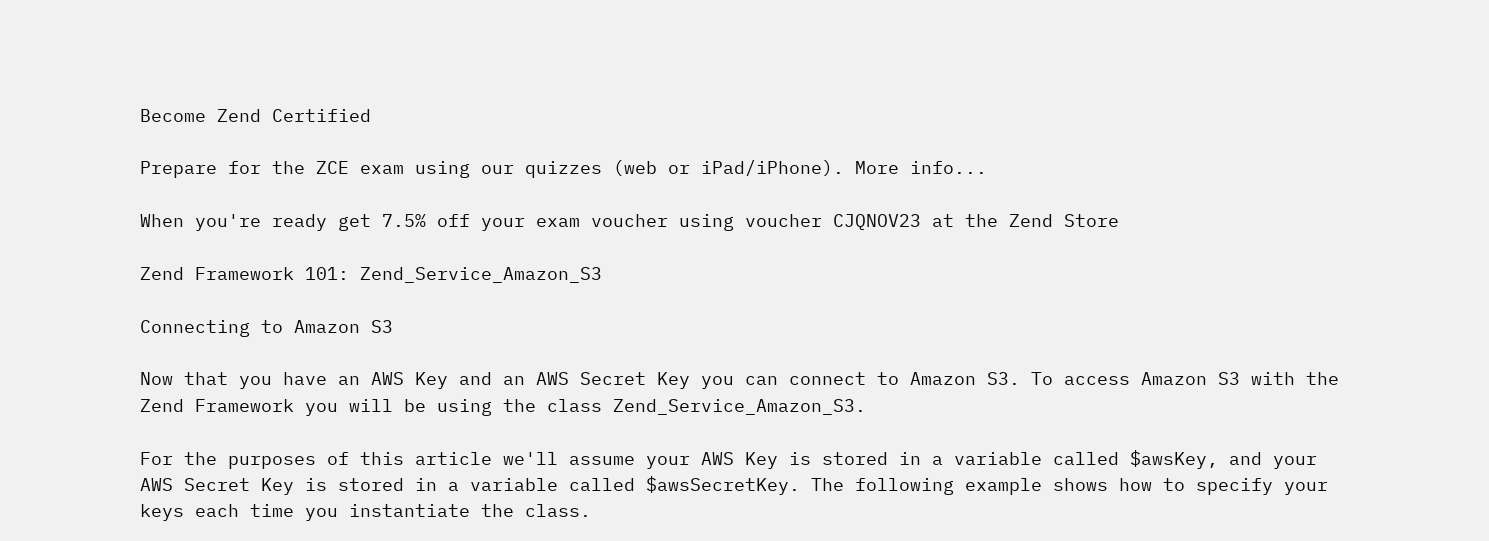Become Zend Certified

Prepare for the ZCE exam using our quizzes (web or iPad/iPhone). More info...

When you're ready get 7.5% off your exam voucher using voucher CJQNOV23 at the Zend Store

Zend Framework 101: Zend_Service_Amazon_S3

Connecting to Amazon S3

Now that you have an AWS Key and an AWS Secret Key you can connect to Amazon S3. To access Amazon S3 with the Zend Framework you will be using the class Zend_Service_Amazon_S3.

For the purposes of this article we'll assume your AWS Key is stored in a variable called $awsKey, and your AWS Secret Key is stored in a variable called $awsSecretKey. The following example shows how to specify your keys each time you instantiate the class.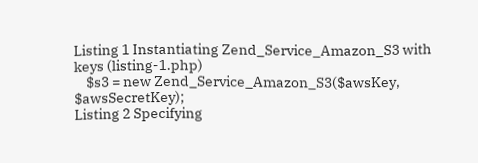Listing 1 Instantiating Zend_Service_Amazon_S3 with keys (listing-1.php)
    $s3 = new Zend_Service_Amazon_S3($awsKey, $awsSecretKey);
Listing 2 Specifying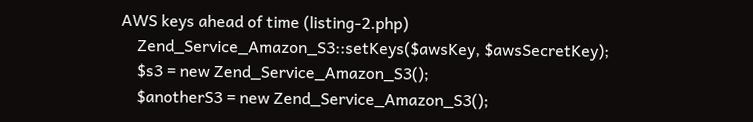AWS keys ahead of time (listing-2.php)
    Zend_Service_Amazon_S3::setKeys($awsKey, $awsSecretKey);
    $s3 = new Zend_Service_Amazon_S3();
    $anotherS3 = new Zend_Service_Amazon_S3();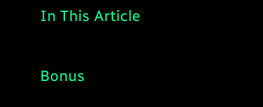In This Article

Bonus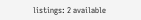listings: 2 available